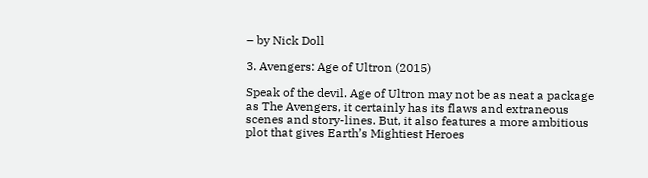– by Nick Doll

3. Avengers: Age of Ultron (2015)

Speak of the devil. Age of Ultron may not be as neat a package as The Avengers, it certainly has its flaws and extraneous scenes and story-lines. But, it also features a more ambitious plot that gives Earth’s Mightiest Heroes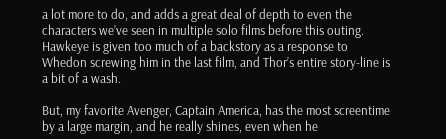a lot more to do, and adds a great deal of depth to even the characters we’ve seen in multiple solo films before this outing. Hawkeye is given too much of a backstory as a response to Whedon screwing him in the last film, and Thor’s entire story-line is a bit of a wash.

But, my favorite Avenger, Captain America, has the most screentime by a large margin, and he really shines, even when he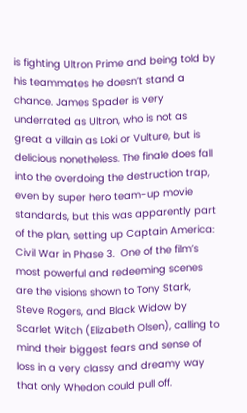is fighting Ultron Prime and being told by his teammates he doesn’t stand a chance. James Spader is very underrated as Ultron, who is not as great a villain as Loki or Vulture, but is delicious nonetheless. The finale does fall into the overdoing the destruction trap, even by super hero team-up movie standards, but this was apparently part of the plan, setting up Captain America: Civil War in Phase 3.  One of the film’s most powerful and redeeming scenes are the visions shown to Tony Stark, Steve Rogers, and Black Widow by Scarlet Witch (Elizabeth Olsen), calling to mind their biggest fears and sense of loss in a very classy and dreamy way that only Whedon could pull off.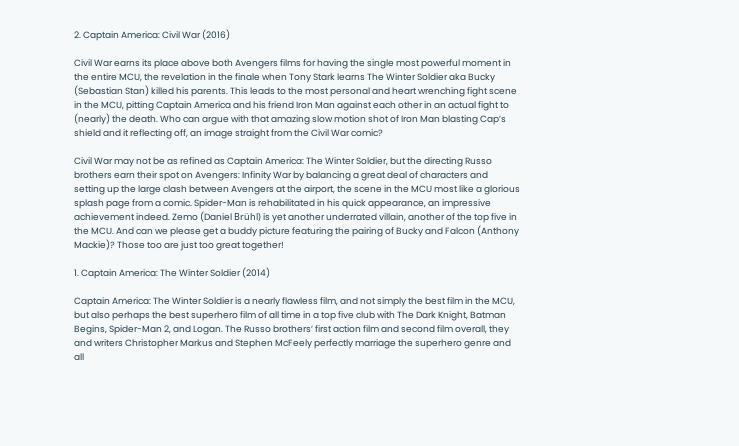2. Captain America: Civil War (2016)

Civil War earns its place above both Avengers films for having the single most powerful moment in the entire MCU, the revelation in the finale when Tony Stark learns The Winter Soldier aka Bucky (Sebastian Stan) killed his parents. This leads to the most personal and heart wrenching fight scene in the MCU, pitting Captain America and his friend Iron Man against each other in an actual fight to (nearly) the death. Who can argue with that amazing slow motion shot of Iron Man blasting Cap’s shield and it reflecting off, an image straight from the Civil War comic?

Civil War may not be as refined as Captain America: The Winter Soldier, but the directing Russo brothers earn their spot on Avengers: Infinity War by balancing a great deal of characters and setting up the large clash between Avengers at the airport, the scene in the MCU most like a glorious splash page from a comic. Spider-Man is rehabilitated in his quick appearance, an impressive achievement indeed. Zemo (Daniel Brühl) is yet another underrated villain, another of the top five in the MCU. And can we please get a buddy picture featuring the pairing of Bucky and Falcon (Anthony Mackie)? Those too are just too great together!

1. Captain America: The Winter Soldier (2014)

Captain America: The Winter Soldier is a nearly flawless film, and not simply the best film in the MCU, but also perhaps the best superhero film of all time in a top five club with The Dark Knight, Batman Begins, Spider-Man 2, and Logan. The Russo brothers’ first action film and second film overall, they and writers Christopher Markus and Stephen McFeely perfectly marriage the superhero genre and all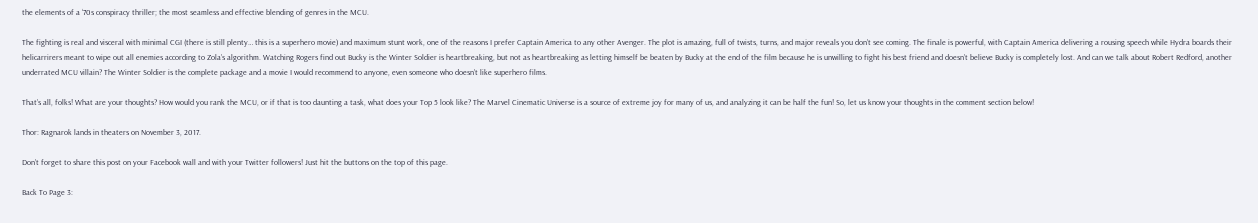the elements of a ‘70s conspiracy thriller; the most seamless and effective blending of genres in the MCU.

The fighting is real and visceral with minimal CGI (there is still plenty… this is a superhero movie) and maximum stunt work, one of the reasons I prefer Captain America to any other Avenger. The plot is amazing, full of twists, turns, and major reveals you don’t see coming. The finale is powerful, with Captain America delivering a rousing speech while Hydra boards their helicarrirers meant to wipe out all enemies according to Zola’s algorithm. Watching Rogers find out Bucky is the Winter Soldier is heartbreaking, but not as heartbreaking as letting himself be beaten by Bucky at the end of the film because he is unwilling to fight his best friend and doesn’t believe Bucky is completely lost. And can we talk about Robert Redford, another underrated MCU villain? The Winter Soldier is the complete package and a movie I would recommend to anyone, even someone who doesn’t like superhero films.

That’s all, folks! What are your thoughts? How would you rank the MCU, or if that is too daunting a task, what does your Top 5 look like? The Marvel Cinematic Universe is a source of extreme joy for many of us, and analyzing it can be half the fun! So, let us know your thoughts in the comment section below!

Thor: Ragnarok lands in theaters on November 3, 2017.

Don’t forget to share this post on your Facebook wall and with your Twitter followers! Just hit the buttons on the top of this page.

Back To Page 3: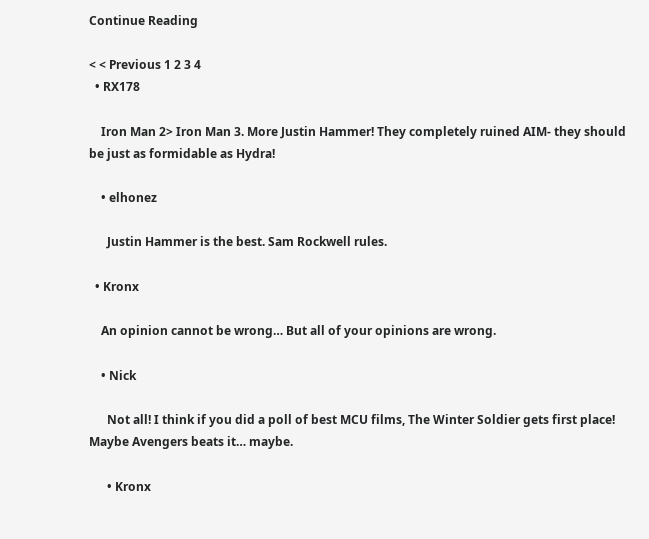Continue Reading

< < Previous 1 2 3 4
  • RX178

    Iron Man 2> Iron Man 3. More Justin Hammer! They completely ruined AIM- they should be just as formidable as Hydra!

    • elhonez

      Justin Hammer is the best. Sam Rockwell rules.

  • Kronx

    An opinion cannot be wrong… But all of your opinions are wrong.

    • Nick

      Not all! I think if you did a poll of best MCU films, The Winter Soldier gets first place! Maybe Avengers beats it… maybe.

      • Kronx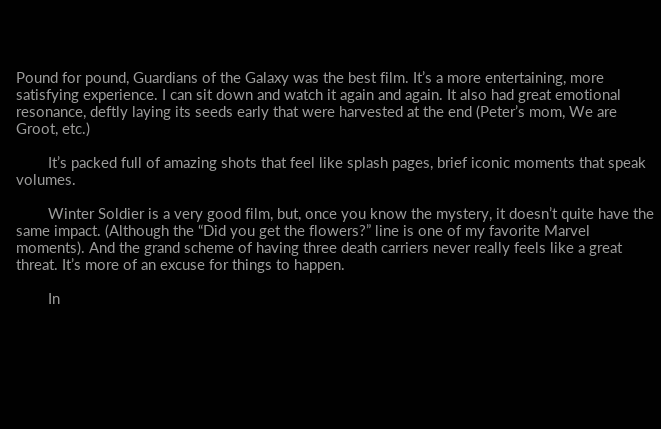Pound for pound, Guardians of the Galaxy was the best film. It’s a more entertaining, more satisfying experience. I can sit down and watch it again and again. It also had great emotional resonance, deftly laying its seeds early that were harvested at the end (Peter’s mom, We are Groot, etc.)

        It’s packed full of amazing shots that feel like splash pages, brief iconic moments that speak volumes.

        Winter Soldier is a very good film, but, once you know the mystery, it doesn’t quite have the same impact. (Although the “Did you get the flowers?” line is one of my favorite Marvel moments). And the grand scheme of having three death carriers never really feels like a great threat. It’s more of an excuse for things to happen.

        In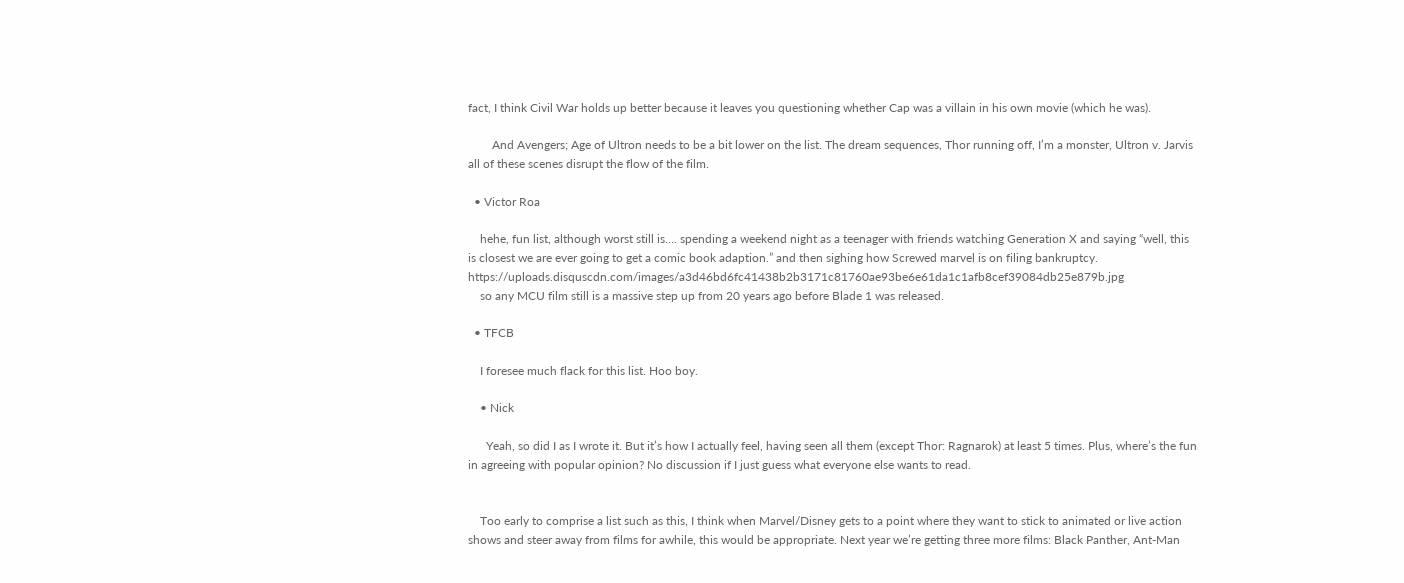fact, I think Civil War holds up better because it leaves you questioning whether Cap was a villain in his own movie (which he was).

        And Avengers; Age of Ultron needs to be a bit lower on the list. The dream sequences, Thor running off, I’m a monster, Ultron v. Jarvis all of these scenes disrupt the flow of the film.

  • Victor Roa

    hehe, fun list, although worst still is…. spending a weekend night as a teenager with friends watching Generation X and saying “well, this is closest we are ever going to get a comic book adaption.” and then sighing how Screwed marvel is on filing bankruptcy. https://uploads.disquscdn.com/images/a3d46bd6fc41438b2b3171c81760ae93be6e61da1c1afb8cef39084db25e879b.jpg
    so any MCU film still is a massive step up from 20 years ago before Blade 1 was released.

  • TFCB

    I foresee much flack for this list. Hoo boy.

    • Nick

      Yeah, so did I as I wrote it. But it’s how I actually feel, having seen all them (except Thor: Ragnarok) at least 5 times. Plus, where’s the fun in agreeing with popular opinion? No discussion if I just guess what everyone else wants to read.


    Too early to comprise a list such as this, I think when Marvel/Disney gets to a point where they want to stick to animated or live action shows and steer away from films for awhile, this would be appropriate. Next year we’re getting three more films: Black Panther, Ant-Man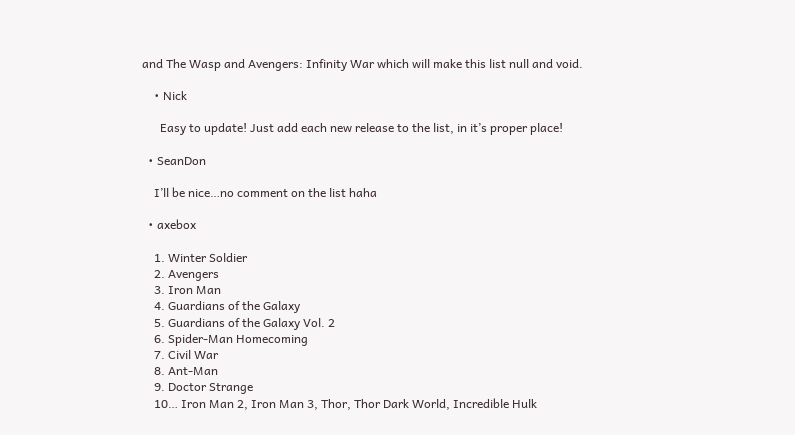and The Wasp and Avengers: Infinity War which will make this list null and void.

    • Nick

      Easy to update! Just add each new release to the list, in it’s proper place!

  • SeanDon

    I’ll be nice…no comment on the list haha

  • axebox

    1. Winter Soldier
    2. Avengers
    3. Iron Man
    4. Guardians of the Galaxy
    5. Guardians of the Galaxy Vol. 2
    6. Spider-Man Homecoming
    7. Civil War
    8. Ant-Man
    9. Doctor Strange
    10… Iron Man 2, Iron Man 3, Thor, Thor Dark World, Incredible Hulk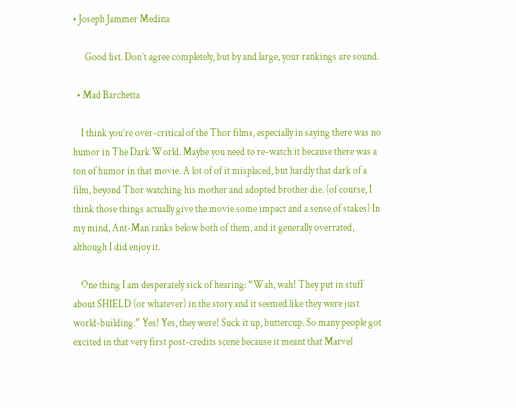• Joseph Jammer Medina

      Good list. Don’t agree completely, but by and large, your rankings are sound.

  • Mad Barchetta

    I think you’re over-critical of the Thor films, especially in saying there was no humor in The Dark World. Maybe you need to re-watch it because there was a ton of humor in that movie. A lot of of it misplaced, but hardly that dark of a film, beyond Thor watching his mother and adopted brother die. (of course, I think those things actually give the movie some impact and a sense of stakes) In my mind, Ant-Man ranks below both of them, and it generally overrated, although I did enjoy it.

    One thing I am desperately sick of hearing: “Wah, wah! They put in stuff about SHIELD (or whatever) in the story and it seemed like they were just world-building.” Yes! Yes, they were! Suck it up, buttercup. So many people got excited in that very first post-credits scene because it meant that Marvel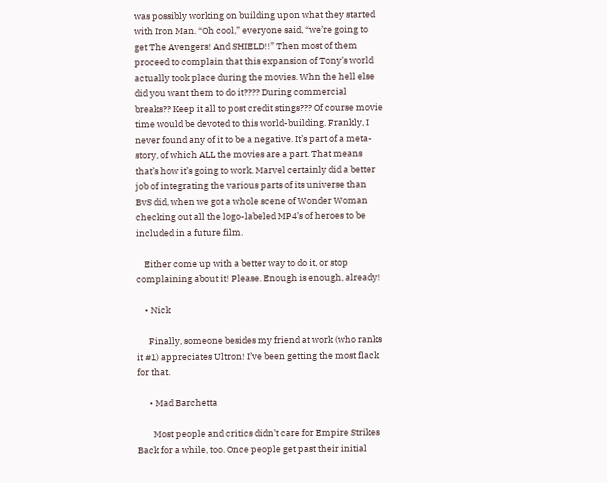was possibly working on building upon what they started with Iron Man. “Oh cool,” everyone said, “we’re going to get The Avengers! And SHIELD!!” Then most of them proceed to complain that this expansion of Tony’s world actually took place during the movies. Whn the hell else did you want them to do it???? During commercial breaks?? Keep it all to post credit stings??? Of course movie time would be devoted to this world-building. Frankly, I never found any of it to be a negative. It’s part of a meta-story, of which ALL the movies are a part. That means that’s how it’s going to work. Marvel certainly did a better job of integrating the various parts of its universe than BvS did, when we got a whole scene of Wonder Woman checking out all the logo-labeled MP4’s of heroes to be included in a future film.

    Either come up with a better way to do it, or stop complaining about it! Please. Enough is enough, already!

    • Nick

      Finally, someone besides my friend at work (who ranks it #1) appreciates Ultron! I’ve been getting the most flack for that.

      • Mad Barchetta

        Most people and critics didn’t care for Empire Strikes Back for a while, too. Once people get past their initial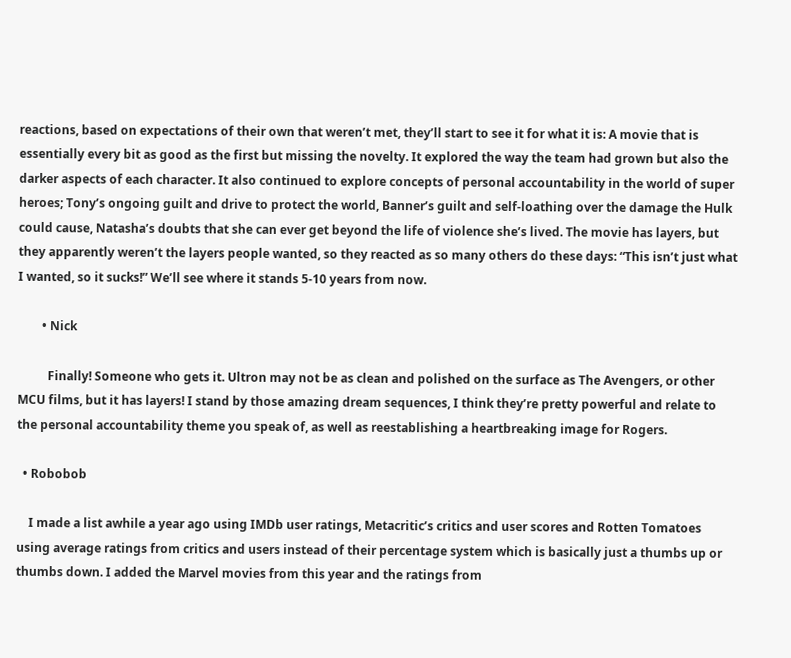reactions, based on expectations of their own that weren’t met, they’ll start to see it for what it is: A movie that is essentially every bit as good as the first but missing the novelty. It explored the way the team had grown but also the darker aspects of each character. It also continued to explore concepts of personal accountability in the world of super heroes; Tony’s ongoing guilt and drive to protect the world, Banner’s guilt and self-loathing over the damage the Hulk could cause, Natasha’s doubts that she can ever get beyond the life of violence she’s lived. The movie has layers, but they apparently weren’t the layers people wanted, so they reacted as so many others do these days: “This isn’t just what I wanted, so it sucks!” We’ll see where it stands 5-10 years from now.

        • Nick

          Finally! Someone who gets it. Ultron may not be as clean and polished on the surface as The Avengers, or other MCU films, but it has layers! I stand by those amazing dream sequences, I think they’re pretty powerful and relate to the personal accountability theme you speak of, as well as reestablishing a heartbreaking image for Rogers.

  • Robobob

    I made a list awhile a year ago using IMDb user ratings, Metacritic’s critics and user scores and Rotten Tomatoes using average ratings from critics and users instead of their percentage system which is basically just a thumbs up or thumbs down. I added the Marvel movies from this year and the ratings from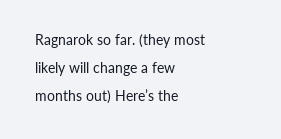Ragnarok so far. (they most likely will change a few months out) Here’s the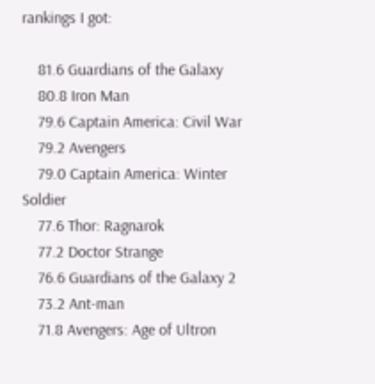rankings I got:

    81.6 Guardians of the Galaxy
    80.8 Iron Man
    79.6 Captain America: Civil War
    79.2 Avengers
    79.0 Captain America: Winter Soldier
    77.6 Thor: Ragnarok
    77.2 Doctor Strange
    76.6 Guardians of the Galaxy 2
    73.2 Ant-man
    71.8 Avengers: Age of Ultron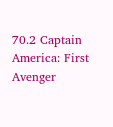70.2 Captain America: First Avenger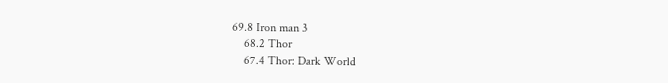69.8 Iron man 3
    68.2 Thor
    67.4 Thor: Dark World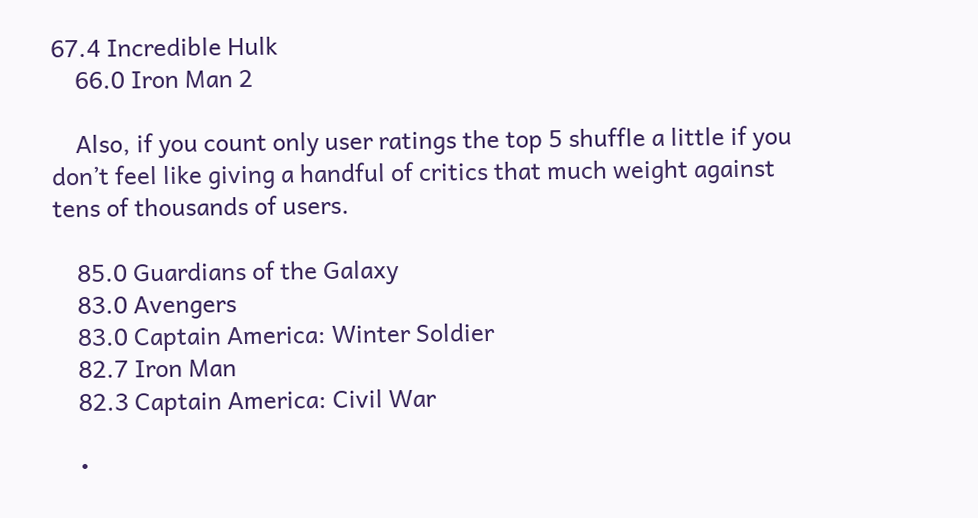67.4 Incredible Hulk
    66.0 Iron Man 2

    Also, if you count only user ratings the top 5 shuffle a little if you don’t feel like giving a handful of critics that much weight against tens of thousands of users.

    85.0 Guardians of the Galaxy
    83.0 Avengers
    83.0 Captain America: Winter Soldier
    82.7 Iron Man
    82.3 Captain America: Civil War

    •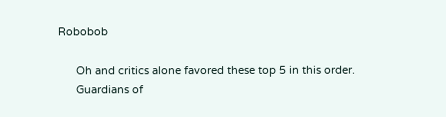Robobob

      Oh and critics alone favored these top 5 in this order.
      Guardians of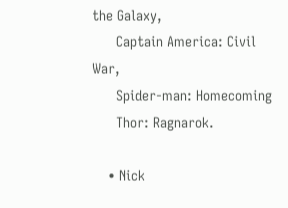the Galaxy,
      Captain America: Civil War,
      Spider-man: Homecoming
      Thor: Ragnarok.

    • Nick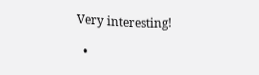Very interesting!

  •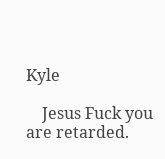Kyle

    Jesus Fuck you are retarded.